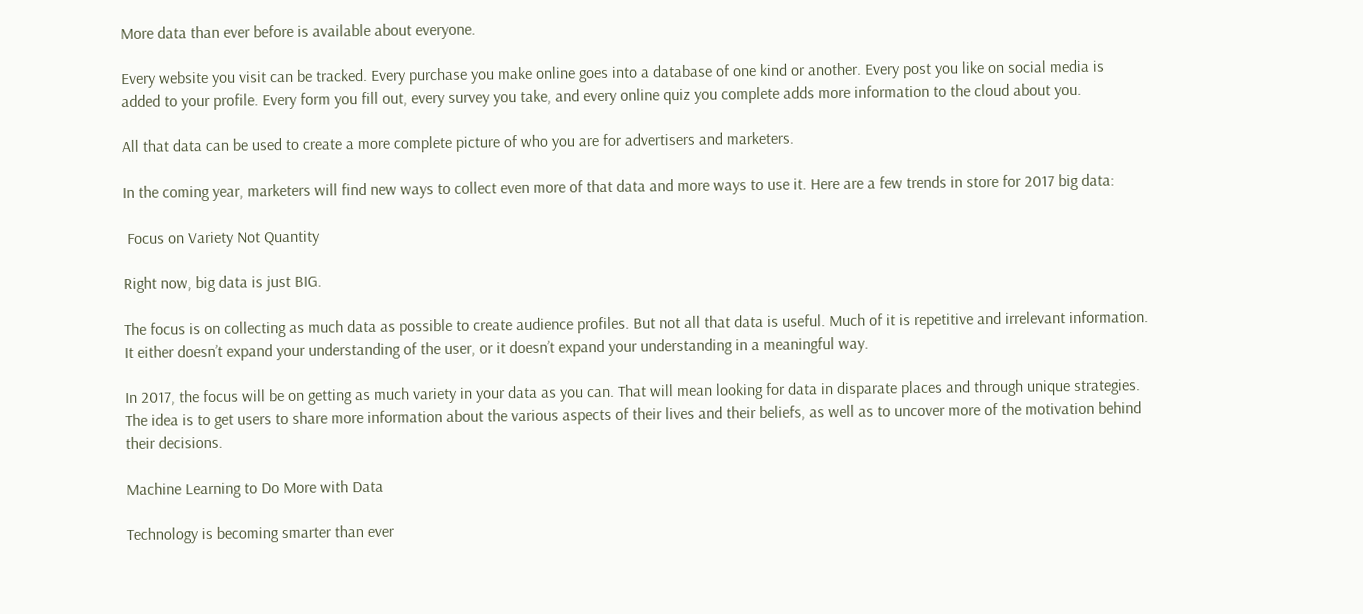More data than ever before is available about everyone.

Every website you visit can be tracked. Every purchase you make online goes into a database of one kind or another. Every post you like on social media is added to your profile. Every form you fill out, every survey you take, and every online quiz you complete adds more information to the cloud about you.

All that data can be used to create a more complete picture of who you are for advertisers and marketers.

In the coming year, marketers will find new ways to collect even more of that data and more ways to use it. Here are a few trends in store for 2017 big data:

 Focus on Variety Not Quantity

Right now, big data is just BIG.

The focus is on collecting as much data as possible to create audience profiles. But not all that data is useful. Much of it is repetitive and irrelevant information. It either doesn’t expand your understanding of the user, or it doesn’t expand your understanding in a meaningful way.

In 2017, the focus will be on getting as much variety in your data as you can. That will mean looking for data in disparate places and through unique strategies. The idea is to get users to share more information about the various aspects of their lives and their beliefs, as well as to uncover more of the motivation behind their decisions.

Machine Learning to Do More with Data

Technology is becoming smarter than ever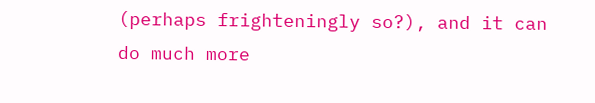(perhaps frighteningly so?), and it can do much more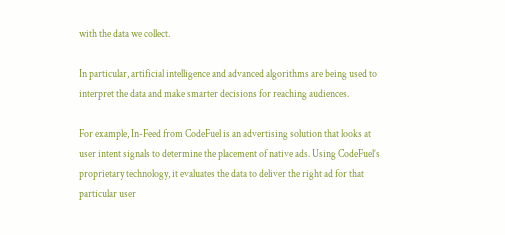with the data we collect.

In particular, artificial intelligence and advanced algorithms are being used to interpret the data and make smarter decisions for reaching audiences.

For example, In-Feed from CodeFuel is an advertising solution that looks at user intent signals to determine the placement of native ads. Using CodeFuel’s proprietary technology, it evaluates the data to deliver the right ad for that particular user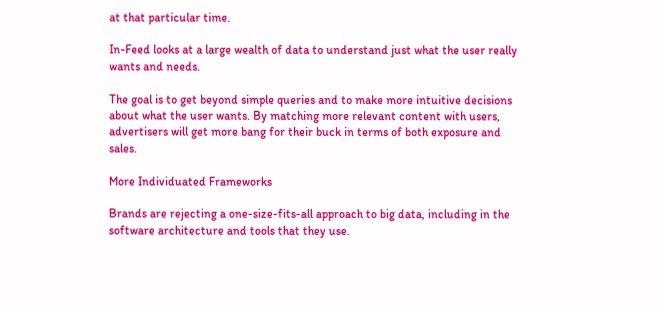at that particular time.

In-Feed looks at a large wealth of data to understand just what the user really wants and needs.

The goal is to get beyond simple queries and to make more intuitive decisions about what the user wants. By matching more relevant content with users, advertisers will get more bang for their buck in terms of both exposure and sales.

More Individuated Frameworks

Brands are rejecting a one-size-fits-all approach to big data, including in the software architecture and tools that they use.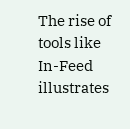The rise of tools like In-Feed illustrates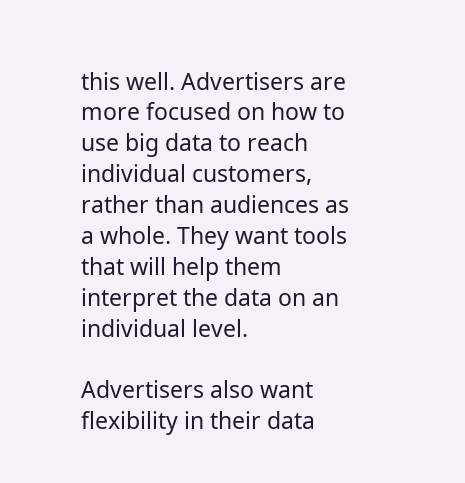this well. Advertisers are more focused on how to use big data to reach individual customers, rather than audiences as a whole. They want tools that will help them interpret the data on an individual level.

Advertisers also want flexibility in their data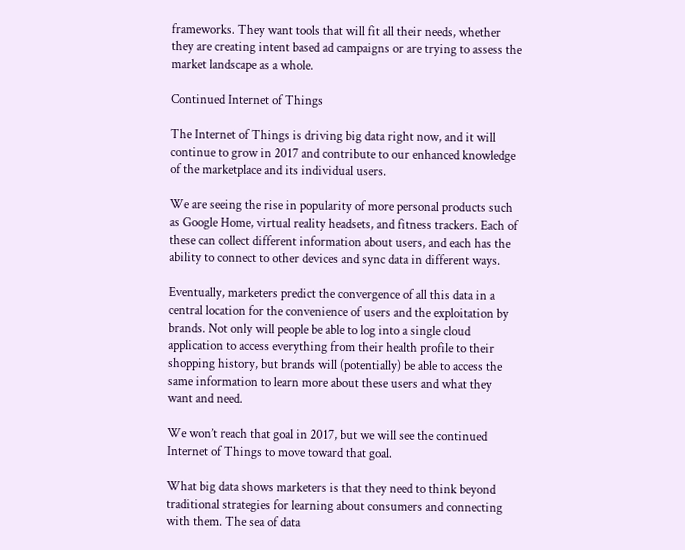frameworks. They want tools that will fit all their needs, whether they are creating intent based ad campaigns or are trying to assess the market landscape as a whole.

Continued Internet of Things

The Internet of Things is driving big data right now, and it will continue to grow in 2017 and contribute to our enhanced knowledge of the marketplace and its individual users.

We are seeing the rise in popularity of more personal products such as Google Home, virtual reality headsets, and fitness trackers. Each of these can collect different information about users, and each has the ability to connect to other devices and sync data in different ways.

Eventually, marketers predict the convergence of all this data in a central location for the convenience of users and the exploitation by brands. Not only will people be able to log into a single cloud application to access everything from their health profile to their shopping history, but brands will (potentially) be able to access the same information to learn more about these users and what they want and need.

We won’t reach that goal in 2017, but we will see the continued Internet of Things to move toward that goal.

What big data shows marketers is that they need to think beyond traditional strategies for learning about consumers and connecting with them. The sea of data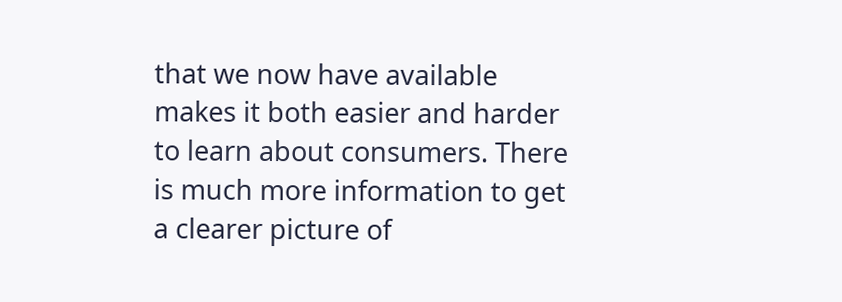that we now have available makes it both easier and harder to learn about consumers. There is much more information to get a clearer picture of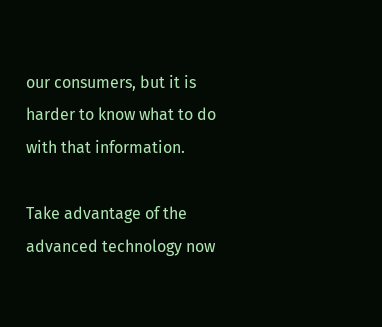our consumers, but it is harder to know what to do with that information.

Take advantage of the advanced technology now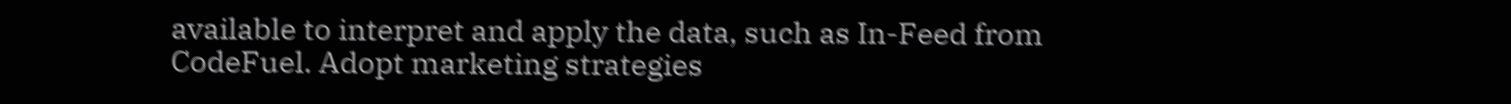available to interpret and apply the data, such as In-Feed from CodeFuel. Adopt marketing strategies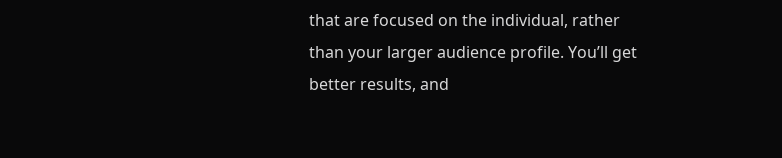that are focused on the individual, rather than your larger audience profile. You’ll get better results, and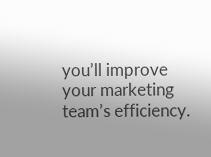you’ll improve your marketing team’s efficiency.